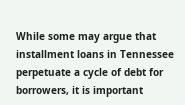While some may argue that installment loans in Tennessee perpetuate a cycle of debt for borrowers, it is important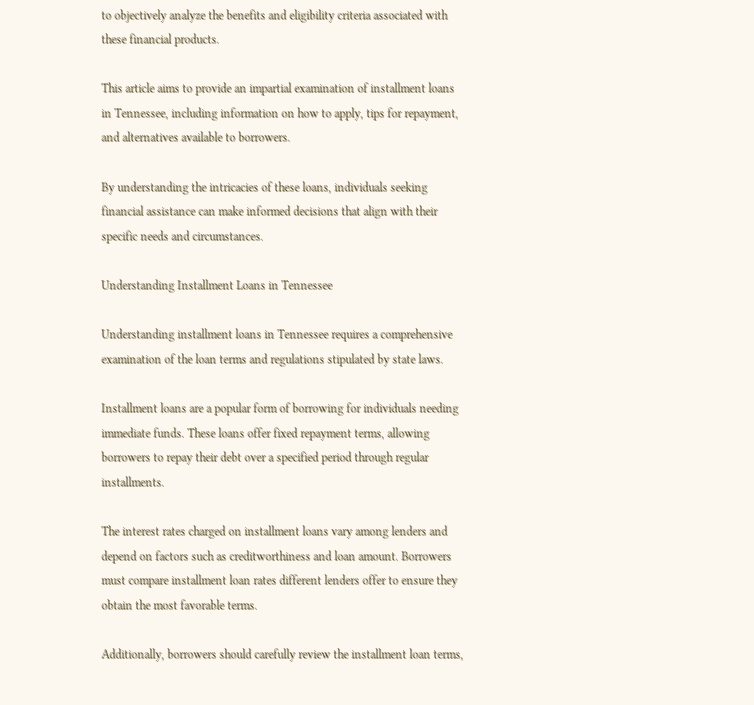to objectively analyze the benefits and eligibility criteria associated with these financial products.

This article aims to provide an impartial examination of installment loans in Tennessee, including information on how to apply, tips for repayment, and alternatives available to borrowers.

By understanding the intricacies of these loans, individuals seeking financial assistance can make informed decisions that align with their specific needs and circumstances.

Understanding Installment Loans in Tennessee

Understanding installment loans in Tennessee requires a comprehensive examination of the loan terms and regulations stipulated by state laws.

Installment loans are a popular form of borrowing for individuals needing immediate funds. These loans offer fixed repayment terms, allowing borrowers to repay their debt over a specified period through regular installments.

The interest rates charged on installment loans vary among lenders and depend on factors such as creditworthiness and loan amount. Borrowers must compare installment loan rates different lenders offer to ensure they obtain the most favorable terms.

Additionally, borrowers should carefully review the installment loan terms,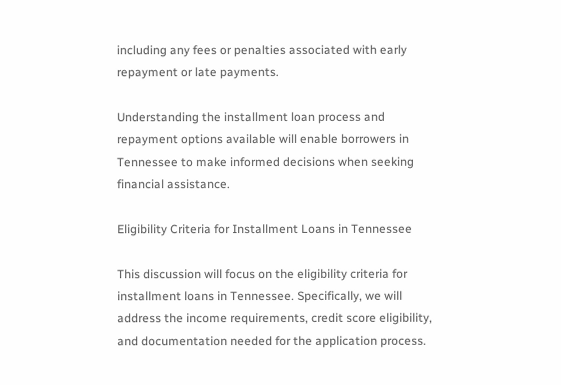including any fees or penalties associated with early repayment or late payments.

Understanding the installment loan process and repayment options available will enable borrowers in Tennessee to make informed decisions when seeking financial assistance.

Eligibility Criteria for Installment Loans in Tennessee

This discussion will focus on the eligibility criteria for installment loans in Tennessee. Specifically, we will address the income requirements, credit score eligibility, and documentation needed for the application process.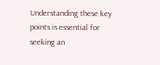Understanding these key points is essential for seeking an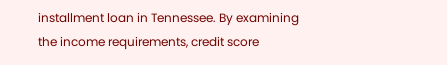installment loan in Tennessee. By examining the income requirements, credit score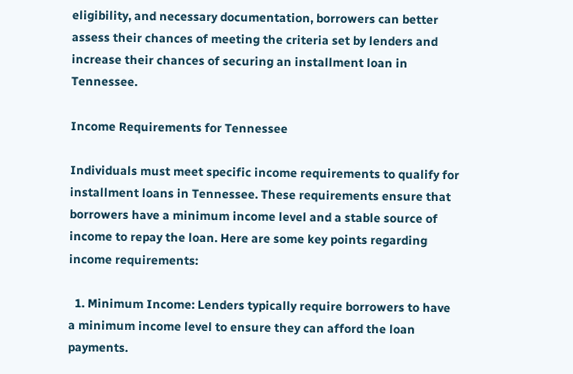eligibility, and necessary documentation, borrowers can better assess their chances of meeting the criteria set by lenders and increase their chances of securing an installment loan in Tennessee.

Income Requirements for Tennessee

Individuals must meet specific income requirements to qualify for installment loans in Tennessee. These requirements ensure that borrowers have a minimum income level and a stable source of income to repay the loan. Here are some key points regarding income requirements:

  1. Minimum Income: Lenders typically require borrowers to have a minimum income level to ensure they can afford the loan payments.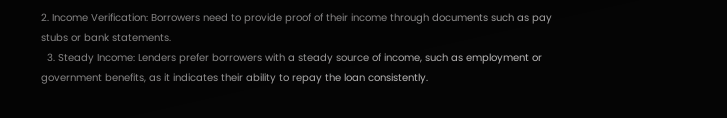2. Income Verification: Borrowers need to provide proof of their income through documents such as pay stubs or bank statements.
  3. Steady Income: Lenders prefer borrowers with a steady source of income, such as employment or government benefits, as it indicates their ability to repay the loan consistently.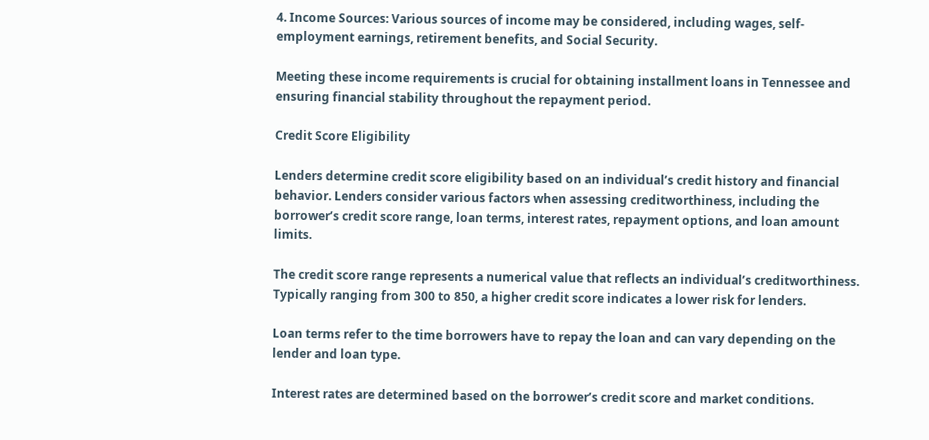4. Income Sources: Various sources of income may be considered, including wages, self-employment earnings, retirement benefits, and Social Security.

Meeting these income requirements is crucial for obtaining installment loans in Tennessee and ensuring financial stability throughout the repayment period.

Credit Score Eligibility

Lenders determine credit score eligibility based on an individual’s credit history and financial behavior. Lenders consider various factors when assessing creditworthiness, including the borrower’s credit score range, loan terms, interest rates, repayment options, and loan amount limits.

The credit score range represents a numerical value that reflects an individual’s creditworthiness. Typically ranging from 300 to 850, a higher credit score indicates a lower risk for lenders.

Loan terms refer to the time borrowers have to repay the loan and can vary depending on the lender and loan type.

Interest rates are determined based on the borrower’s credit score and market conditions.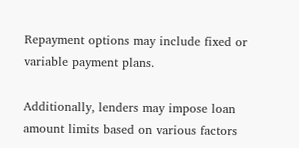Repayment options may include fixed or variable payment plans.

Additionally, lenders may impose loan amount limits based on various factors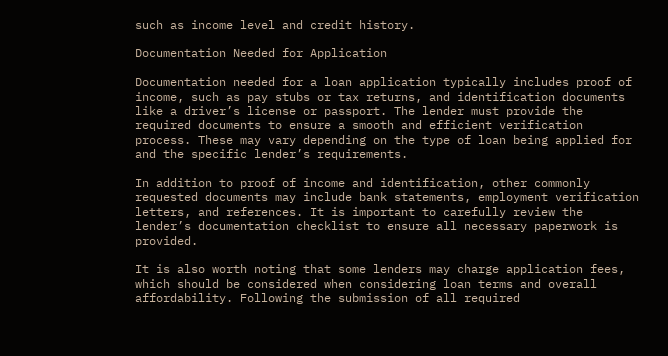such as income level and credit history.

Documentation Needed for Application

Documentation needed for a loan application typically includes proof of income, such as pay stubs or tax returns, and identification documents like a driver’s license or passport. The lender must provide the required documents to ensure a smooth and efficient verification process. These may vary depending on the type of loan being applied for and the specific lender’s requirements.

In addition to proof of income and identification, other commonly requested documents may include bank statements, employment verification letters, and references. It is important to carefully review the lender’s documentation checklist to ensure all necessary paperwork is provided.

It is also worth noting that some lenders may charge application fees, which should be considered when considering loan terms and overall affordability. Following the submission of all required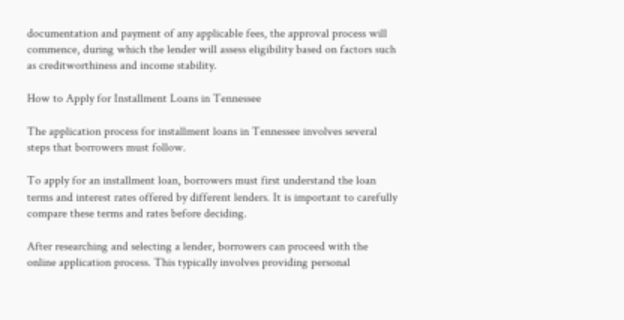documentation and payment of any applicable fees, the approval process will commence, during which the lender will assess eligibility based on factors such as creditworthiness and income stability.

How to Apply for Installment Loans in Tennessee

The application process for installment loans in Tennessee involves several steps that borrowers must follow.

To apply for an installment loan, borrowers must first understand the loan terms and interest rates offered by different lenders. It is important to carefully compare these terms and rates before deciding.

After researching and selecting a lender, borrowers can proceed with the online application process. This typically involves providing personal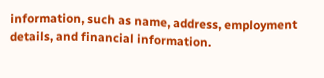information, such as name, address, employment details, and financial information.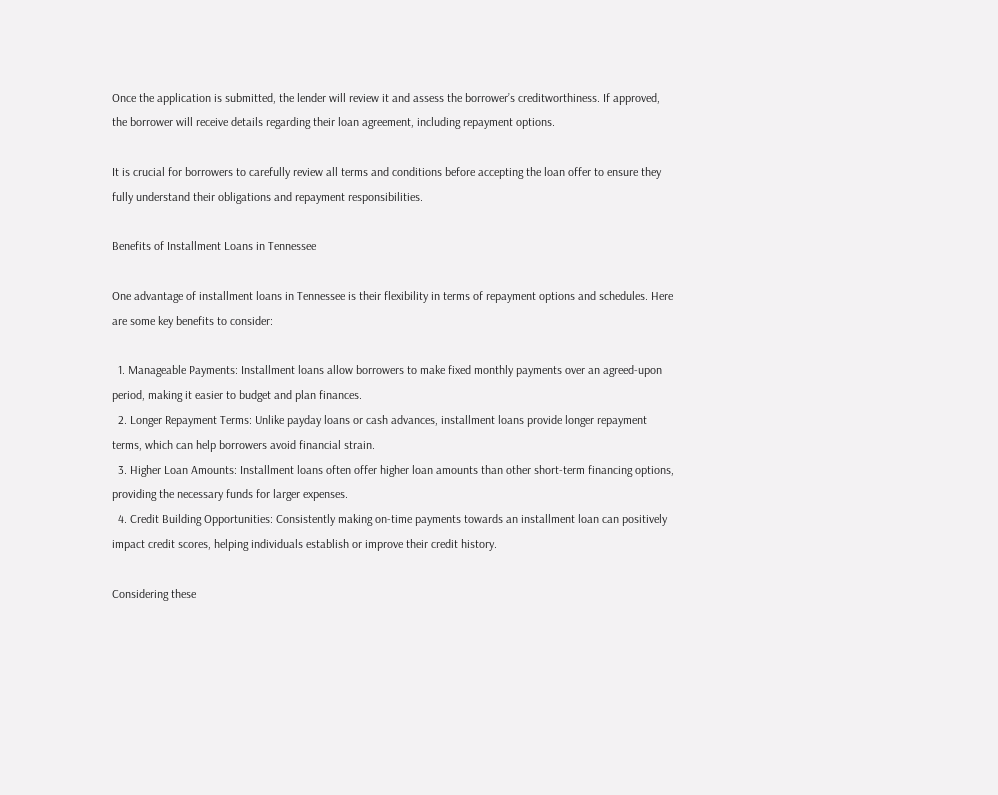Once the application is submitted, the lender will review it and assess the borrower’s creditworthiness. If approved, the borrower will receive details regarding their loan agreement, including repayment options.

It is crucial for borrowers to carefully review all terms and conditions before accepting the loan offer to ensure they fully understand their obligations and repayment responsibilities.

Benefits of Installment Loans in Tennessee

One advantage of installment loans in Tennessee is their flexibility in terms of repayment options and schedules. Here are some key benefits to consider:

  1. Manageable Payments: Installment loans allow borrowers to make fixed monthly payments over an agreed-upon period, making it easier to budget and plan finances.
  2. Longer Repayment Terms: Unlike payday loans or cash advances, installment loans provide longer repayment terms, which can help borrowers avoid financial strain.
  3. Higher Loan Amounts: Installment loans often offer higher loan amounts than other short-term financing options, providing the necessary funds for larger expenses.
  4. Credit Building Opportunities: Consistently making on-time payments towards an installment loan can positively impact credit scores, helping individuals establish or improve their credit history.

Considering these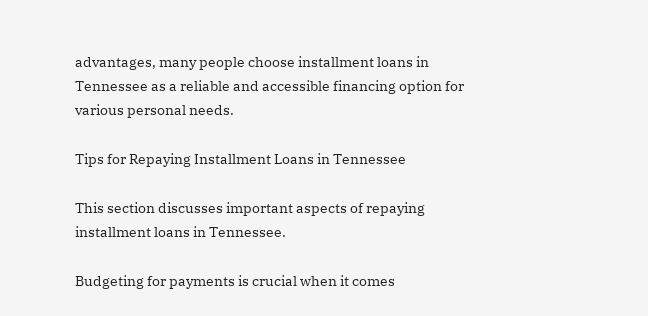advantages, many people choose installment loans in Tennessee as a reliable and accessible financing option for various personal needs.

Tips for Repaying Installment Loans in Tennessee

This section discusses important aspects of repaying installment loans in Tennessee.

Budgeting for payments is crucial when it comes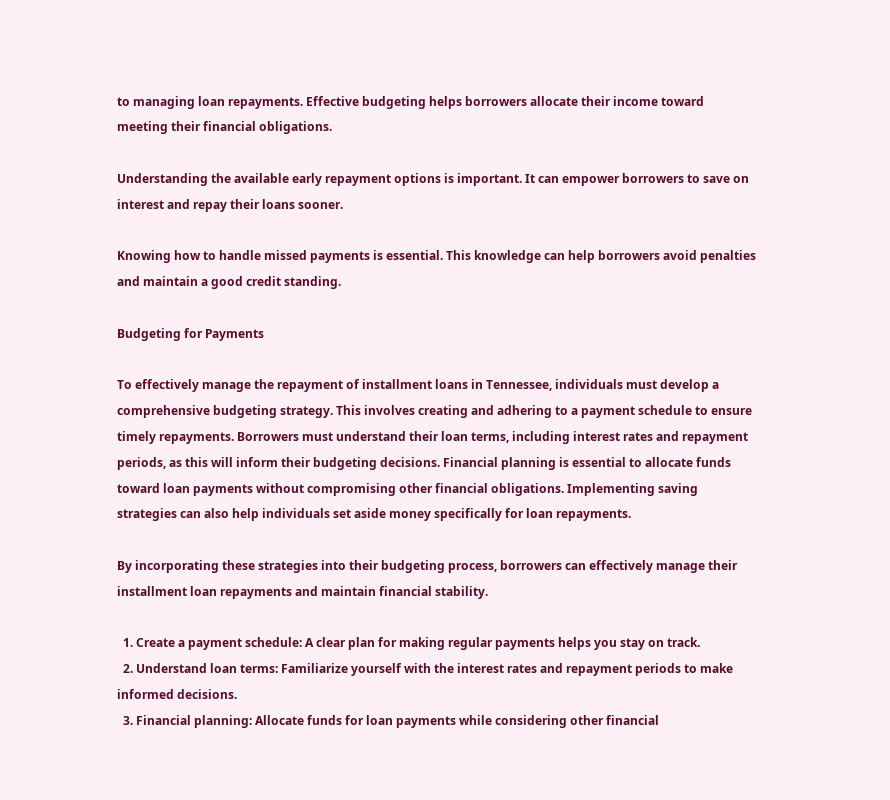to managing loan repayments. Effective budgeting helps borrowers allocate their income toward meeting their financial obligations.

Understanding the available early repayment options is important. It can empower borrowers to save on interest and repay their loans sooner.

Knowing how to handle missed payments is essential. This knowledge can help borrowers avoid penalties and maintain a good credit standing.

Budgeting for Payments

To effectively manage the repayment of installment loans in Tennessee, individuals must develop a comprehensive budgeting strategy. This involves creating and adhering to a payment schedule to ensure timely repayments. Borrowers must understand their loan terms, including interest rates and repayment periods, as this will inform their budgeting decisions. Financial planning is essential to allocate funds toward loan payments without compromising other financial obligations. Implementing saving strategies can also help individuals set aside money specifically for loan repayments.

By incorporating these strategies into their budgeting process, borrowers can effectively manage their installment loan repayments and maintain financial stability.

  1. Create a payment schedule: A clear plan for making regular payments helps you stay on track.
  2. Understand loan terms: Familiarize yourself with the interest rates and repayment periods to make informed decisions.
  3. Financial planning: Allocate funds for loan payments while considering other financial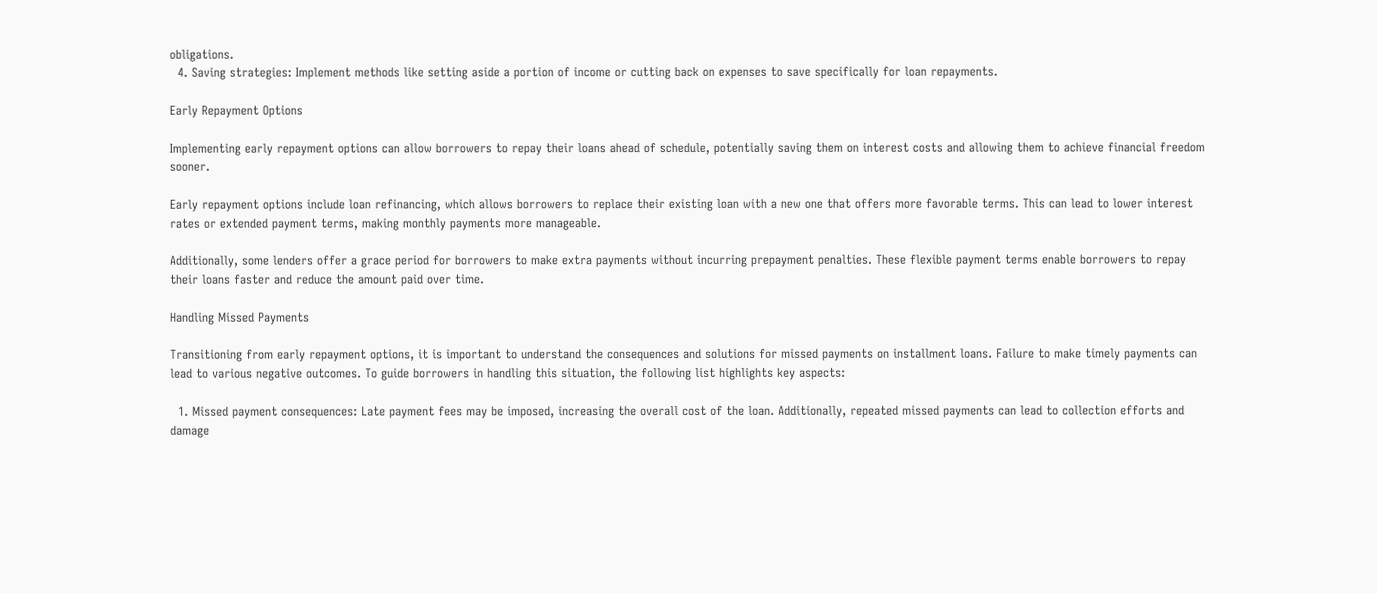obligations.
  4. Saving strategies: Implement methods like setting aside a portion of income or cutting back on expenses to save specifically for loan repayments.

Early Repayment Options

Implementing early repayment options can allow borrowers to repay their loans ahead of schedule, potentially saving them on interest costs and allowing them to achieve financial freedom sooner.

Early repayment options include loan refinancing, which allows borrowers to replace their existing loan with a new one that offers more favorable terms. This can lead to lower interest rates or extended payment terms, making monthly payments more manageable.

Additionally, some lenders offer a grace period for borrowers to make extra payments without incurring prepayment penalties. These flexible payment terms enable borrowers to repay their loans faster and reduce the amount paid over time.

Handling Missed Payments

Transitioning from early repayment options, it is important to understand the consequences and solutions for missed payments on installment loans. Failure to make timely payments can lead to various negative outcomes. To guide borrowers in handling this situation, the following list highlights key aspects:

  1. Missed payment consequences: Late payment fees may be imposed, increasing the overall cost of the loan. Additionally, repeated missed payments can lead to collection efforts and damage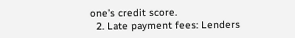one’s credit score.
  2. Late payment fees: Lenders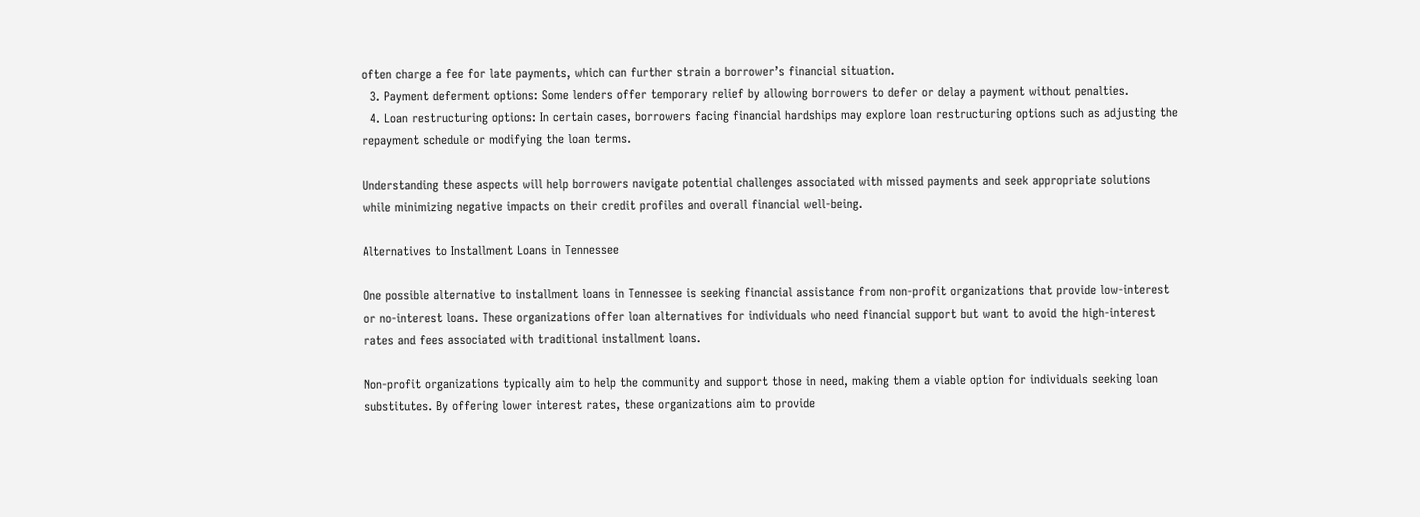often charge a fee for late payments, which can further strain a borrower’s financial situation.
  3. Payment deferment options: Some lenders offer temporary relief by allowing borrowers to defer or delay a payment without penalties.
  4. Loan restructuring options: In certain cases, borrowers facing financial hardships may explore loan restructuring options such as adjusting the repayment schedule or modifying the loan terms.

Understanding these aspects will help borrowers navigate potential challenges associated with missed payments and seek appropriate solutions while minimizing negative impacts on their credit profiles and overall financial well-being.

Alternatives to Installment Loans in Tennessee

One possible alternative to installment loans in Tennessee is seeking financial assistance from non-profit organizations that provide low-interest or no-interest loans. These organizations offer loan alternatives for individuals who need financial support but want to avoid the high-interest rates and fees associated with traditional installment loans.

Non-profit organizations typically aim to help the community and support those in need, making them a viable option for individuals seeking loan substitutes. By offering lower interest rates, these organizations aim to provide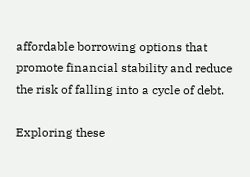affordable borrowing options that promote financial stability and reduce the risk of falling into a cycle of debt.

Exploring these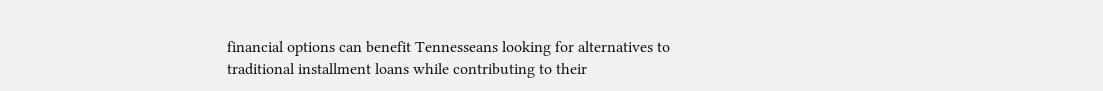financial options can benefit Tennesseans looking for alternatives to traditional installment loans while contributing to their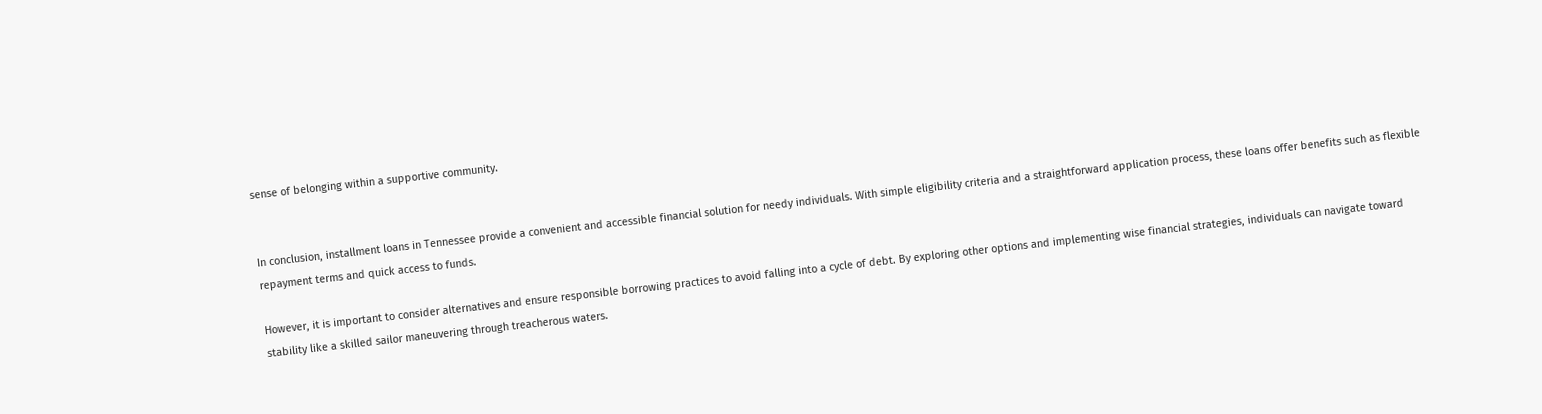sense of belonging within a supportive community.


In conclusion, installment loans in Tennessee provide a convenient and accessible financial solution for needy individuals. With simple eligibility criteria and a straightforward application process, these loans offer benefits such as flexible repayment terms and quick access to funds.

However, it is important to consider alternatives and ensure responsible borrowing practices to avoid falling into a cycle of debt. By exploring other options and implementing wise financial strategies, individuals can navigate toward stability like a skilled sailor maneuvering through treacherous waters.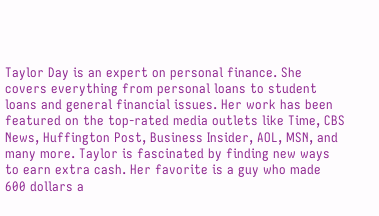Taylor Day is an expert on personal finance. She covers everything from personal loans to student loans and general financial issues. Her work has been featured on the top-rated media outlets like Time, CBS News, Huffington Post, Business Insider, AOL, MSN, and many more. Taylor is fascinated by finding new ways to earn extra cash. Her favorite is a guy who made 600 dollars a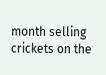month selling crickets on the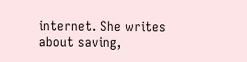internet. She writes about saving,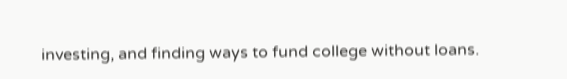investing, and finding ways to fund college without loans.